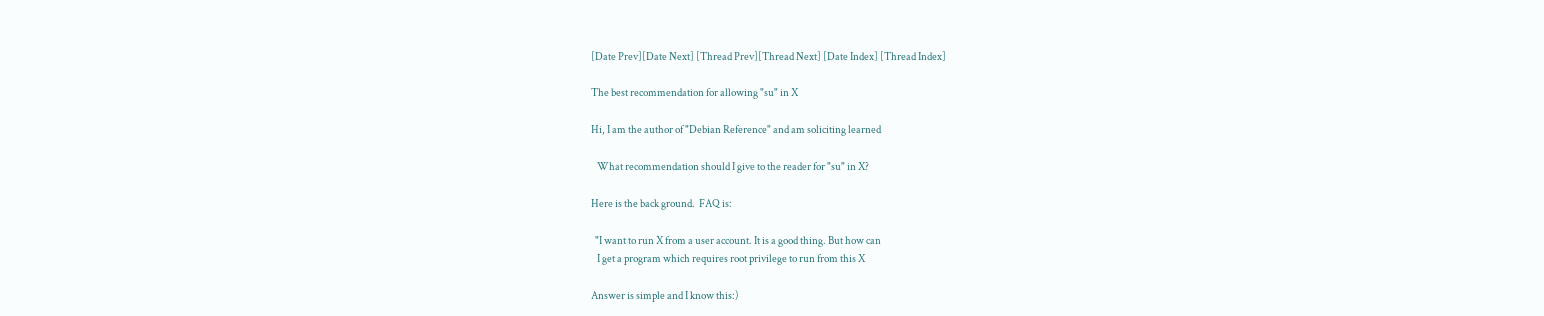[Date Prev][Date Next] [Thread Prev][Thread Next] [Date Index] [Thread Index]

The best recommendation for allowing "su" in X

Hi, I am the author of "Debian Reference" and am soliciting learned

   What recommendation should I give to the reader for "su" in X?

Here is the back ground.  FAQ is:

  "I want to run X from a user account. It is a good thing. But how can
   I get a program which requires root privilege to run from this X

Answer is simple and I know this:)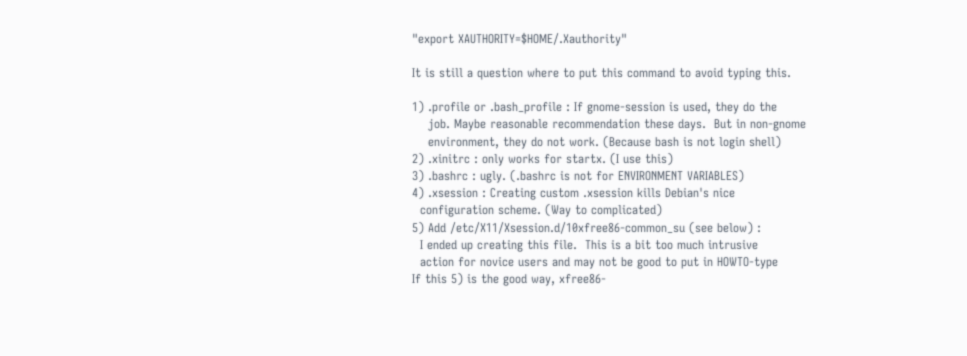"export XAUTHORITY=$HOME/.Xauthority"

It is still a question where to put this command to avoid typing this.

1) .profile or .bash_profile : If gnome-session is used, they do the
    job. Maybe reasonable recommendation these days.  But in non-gnome
    environment, they do not work. (Because bash is not login shell)
2) .xinitrc : only works for startx. (I use this)
3) .bashrc : ugly. (.bashrc is not for ENVIRONMENT VARIABLES)
4) .xsession : Creating custom .xsession kills Debian's nice
  configuration scheme. (Way to complicated)
5) Add /etc/X11/Xsession.d/10xfree86-common_su (see below) :
  I ended up creating this file.  This is a bit too much intrusive
  action for novice users and may not be good to put in HOWTO-type
If this 5) is the good way, xfree86-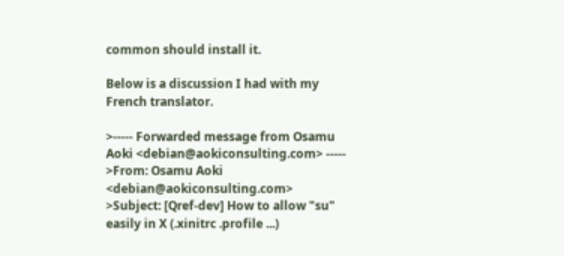common should install it.

Below is a discussion I had with my French translator.

>----- Forwarded message from Osamu Aoki <debian@aokiconsulting.com> -----
>From: Osamu Aoki <debian@aokiconsulting.com>
>Subject: [Qref-dev] How to allow "su" easily in X (.xinitrc .profile ...)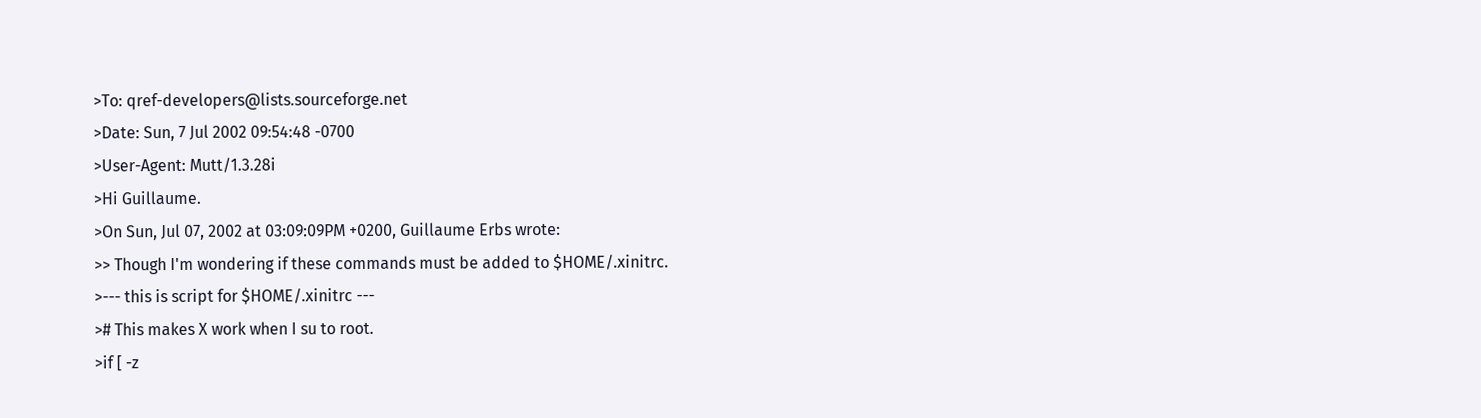>To: qref-developers@lists.sourceforge.net
>Date: Sun, 7 Jul 2002 09:54:48 -0700
>User-Agent: Mutt/1.3.28i
>Hi Guillaume.
>On Sun, Jul 07, 2002 at 03:09:09PM +0200, Guillaume Erbs wrote:
>> Though I'm wondering if these commands must be added to $HOME/.xinitrc.
>--- this is script for $HOME/.xinitrc ---
># This makes X work when I su to root.
>if [ -z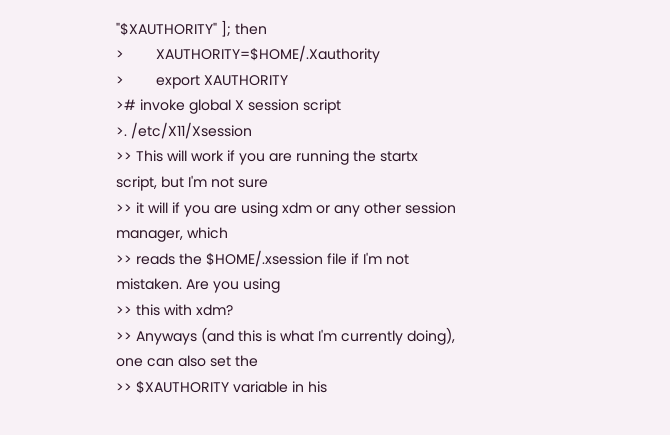"$XAUTHORITY" ]; then
>        XAUTHORITY=$HOME/.Xauthority
>        export XAUTHORITY
># invoke global X session script
>. /etc/X11/Xsession
>> This will work if you are running the startx script, but I'm not sure
>> it will if you are using xdm or any other session manager, which
>> reads the $HOME/.xsession file if I'm not mistaken. Are you using
>> this with xdm?
>> Anyways (and this is what I'm currently doing), one can also set the
>> $XAUTHORITY variable in his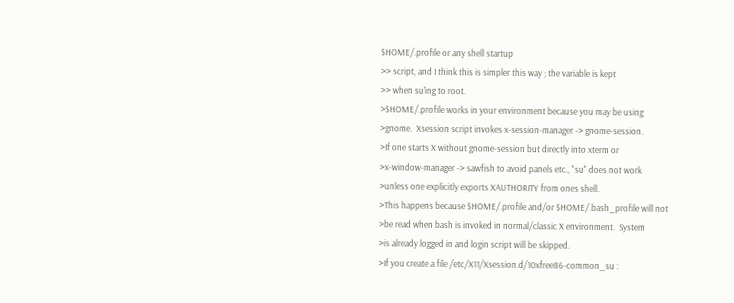$HOME/.profile or any shell startup
>> script, and I think this is simpler this way ; the variable is kept
>> when su'ing to root.
>$HOME/.profile works in your environment because you may be using
>gnome.  Xsession script invokes x-session-manager -> gnome-session.
>If one starts X without gnome-session but directly into xterm or
>x-window-manager -> sawfish to avoid panels etc., "su" does not work
>unless one explicitly exports XAUTHORITY from ones shell.
>This happens because $HOME/.profile and/or $HOME/.bash_profile will not
>be read when bash is invoked in normal/classic X environment.  System
>is already logged in and login script will be skipped.
>If you create a file /etc/X11/Xsession.d/10xfree86-common_su :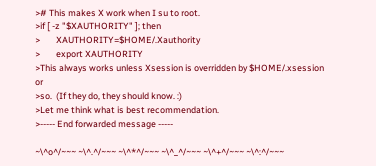># This makes X work when I su to root.
>if [ -z "$XAUTHORITY" ]; then
>        XAUTHORITY=$HOME/.Xauthority
>        export XAUTHORITY
>This always works unless Xsession is overridden by $HOME/.xsession or
>so.  (If they do, they should know. :)
>Let me think what is best recommendation.
>----- End forwarded message -----

~\^o^/~~~ ~\^.^/~~~ ~\^*^/~~~ ~\^_^/~~~ ~\^+^/~~~ ~\^:^/~~~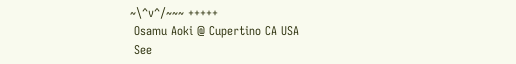~\^v^/~~~ +++++
 Osamu Aoki @ Cupertino CA USA
 See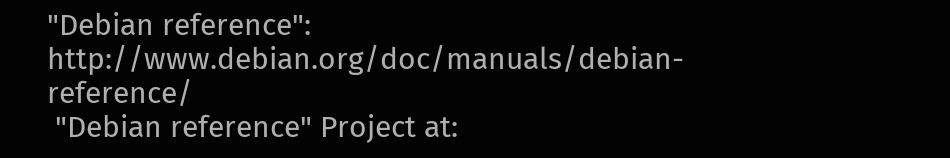"Debian reference": http://www.debian.org/doc/manuals/debian-reference/
 "Debian reference" Project at: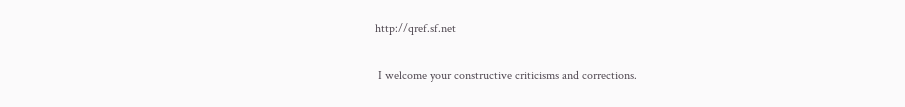http://qref.sf.net

 I welcome your constructive criticisms and corrections.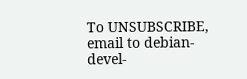To UNSUBSCRIBE, email to debian-devel-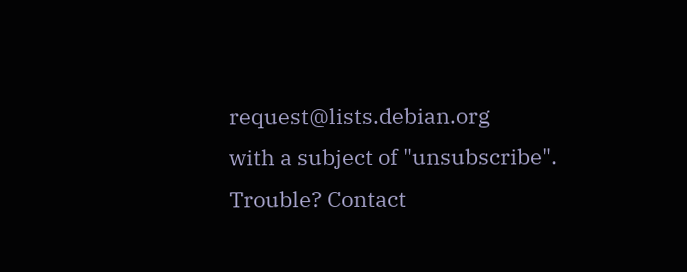request@lists.debian.org
with a subject of "unsubscribe". Trouble? Contact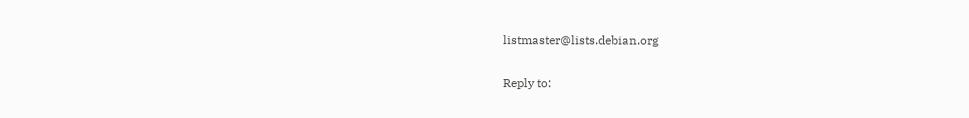listmaster@lists.debian.org

Reply to: